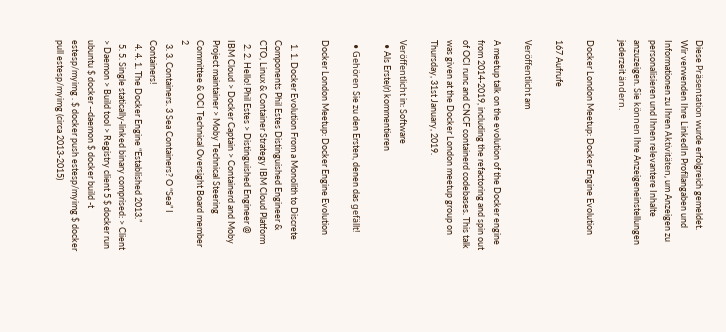Diese Präsentation wurde erfolgreich gemeldet.
Wir verwenden Ihre LinkedIn Profilangaben und Informationen zu Ihren Aktivitäten, um Anzeigen zu personalisieren und Ihnen relevantere Inhalte anzuzeigen. Sie können Ihre Anzeigeneinstellungen jederzeit ändern.

Docker London Meetup: Docker Engine Evolution

167 Aufrufe

Veröffentlicht am

A meetup talk on the evolution of the Docker engine from 2014-2019, including the refactoring and spin out of OCI runc and CNCF containerd codebases. This talk was given at the Docker London meetup group on Thursday, 31st January, 2019.

Veröffentlicht in: Software
  • Als Erste(r) kommentieren

  • Gehören Sie zu den Ersten, denen das gefällt!

Docker London Meetup: Docker Engine Evolution

  1. 1. Docker Evolution From a Monolith to Discrete Components Phil Estes Distinguished Engineer & CTO, Linux & Container Strategy IBM Cloud Platform
  2. 2. Hello! Phil Estes > Distinguished Engineer @ IBM Cloud > Docker Captain > Containerd and Moby Project maintainer > Moby Technical Steering Committee & OCI Technical Oversight Board member 2
  3. 3. Containers. 3 Sea Containers? O “Sea” I Containers!
  4. 4. 1. The Docker Engine “Established 2013.”
  5. 5. Single statically-linked binary comprised: > Client > Daemon > Build tool > Registry client 5 $ docker run ubuntu $ docker --daemon $ docker build -t estesp/myimg . $ docker push estesp/myimg $ docker pull estesp/myimg (circa 2013-2015)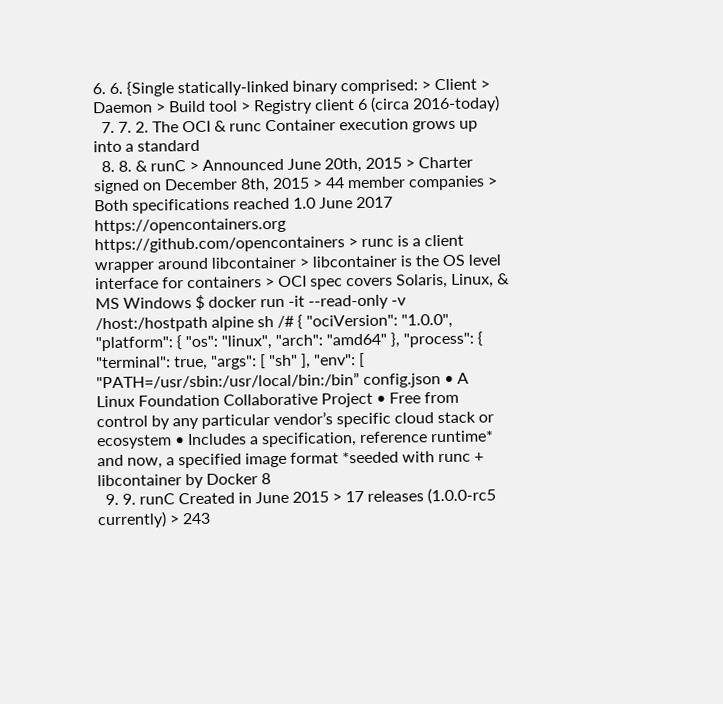6. 6. {Single statically-linked binary comprised: > Client > Daemon > Build tool > Registry client 6 (circa 2016-today)
  7. 7. 2. The OCI & runc Container execution grows up into a standard
  8. 8. & runC > Announced June 20th, 2015 > Charter signed on December 8th, 2015 > 44 member companies > Both specifications reached 1.0 June 2017 https://opencontainers.org https://github.com/opencontainers > runc is a client wrapper around libcontainer > libcontainer is the OS level interface for containers > OCI spec covers Solaris, Linux, & MS Windows $ docker run -it --read-only -v /host:/hostpath alpine sh /# { "ociVersion": "1.0.0", "platform": { "os": "linux", "arch": "amd64" }, "process": { "terminal": true, "args": [ "sh" ], "env": [ "PATH=/usr/sbin:/usr/local/bin:/bin” config.json • A Linux Foundation Collaborative Project • Free from control by any particular vendor’s specific cloud stack or ecosystem • Includes a specification, reference runtime* and now, a specified image format *seeded with runc + libcontainer by Docker 8
  9. 9. runC Created in June 2015 > 17 releases (1.0.0-rc5 currently) > 243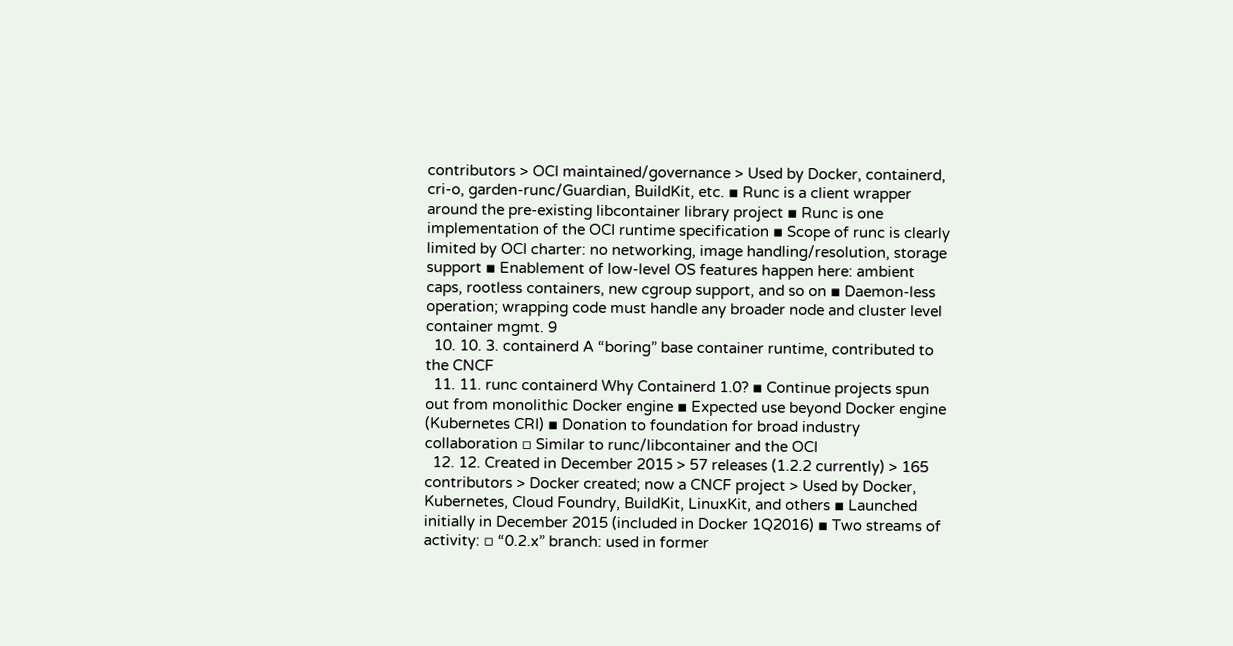contributors > OCI maintained/governance > Used by Docker, containerd, cri-o, garden-runc/Guardian, BuildKit, etc. ▪ Runc is a client wrapper around the pre-existing libcontainer library project ▪ Runc is one implementation of the OCI runtime specification ▪ Scope of runc is clearly limited by OCI charter: no networking, image handling/resolution, storage support ▪ Enablement of low-level OS features happen here: ambient caps, rootless containers, new cgroup support, and so on ▪ Daemon-less operation; wrapping code must handle any broader node and cluster level container mgmt. 9
  10. 10. 3. containerd A “boring” base container runtime, contributed to the CNCF
  11. 11. runc containerd Why Containerd 1.0? ▪ Continue projects spun out from monolithic Docker engine ▪ Expected use beyond Docker engine (Kubernetes CRI) ▪ Donation to foundation for broad industry collaboration ▫ Similar to runc/libcontainer and the OCI
  12. 12. Created in December 2015 > 57 releases (1.2.2 currently) > 165 contributors > Docker created; now a CNCF project > Used by Docker, Kubernetes, Cloud Foundry, BuildKit, LinuxKit, and others ▪ Launched initially in December 2015 (included in Docker 1Q2016) ▪ Two streams of activity: ▫ “0.2.x” branch: used in former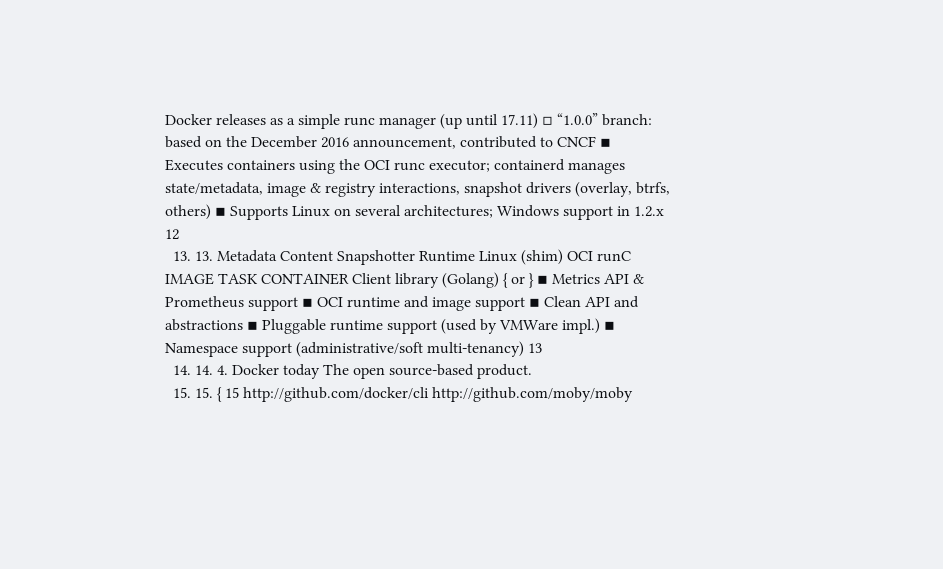Docker releases as a simple runc manager (up until 17.11) ▫ “1.0.0” branch: based on the December 2016 announcement, contributed to CNCF ▪ Executes containers using the OCI runc executor; containerd manages state/metadata, image & registry interactions, snapshot drivers (overlay, btrfs, others) ▪ Supports Linux on several architectures; Windows support in 1.2.x 12
  13. 13. Metadata Content Snapshotter Runtime Linux (shim) OCI runC IMAGE TASK CONTAINER Client library (Golang) { or } ▪ Metrics API & Prometheus support ▪ OCI runtime and image support ▪ Clean API and abstractions ▪ Pluggable runtime support (used by VMWare impl.) ▪ Namespace support (administrative/soft multi-tenancy) 13
  14. 14. 4. Docker today The open source-based product.
  15. 15. { 15 http://github.com/docker/cli http://github.com/moby/moby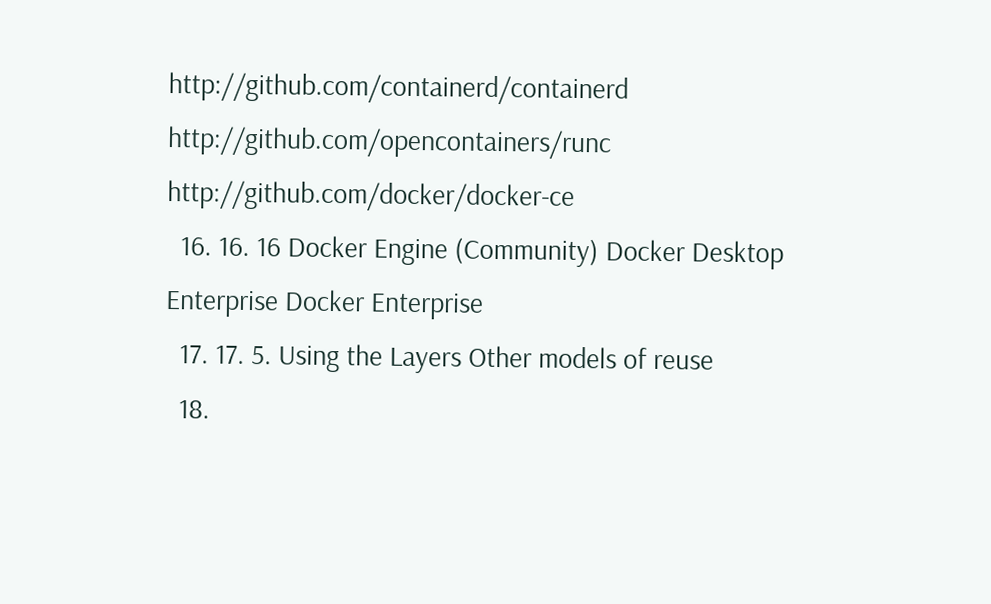http://github.com/containerd/containerd http://github.com/opencontainers/runc http://github.com/docker/docker-ce
  16. 16. 16 Docker Engine (Community) Docker Desktop Enterprise Docker Enterprise
  17. 17. 5. Using the Layers Other models of reuse
  18.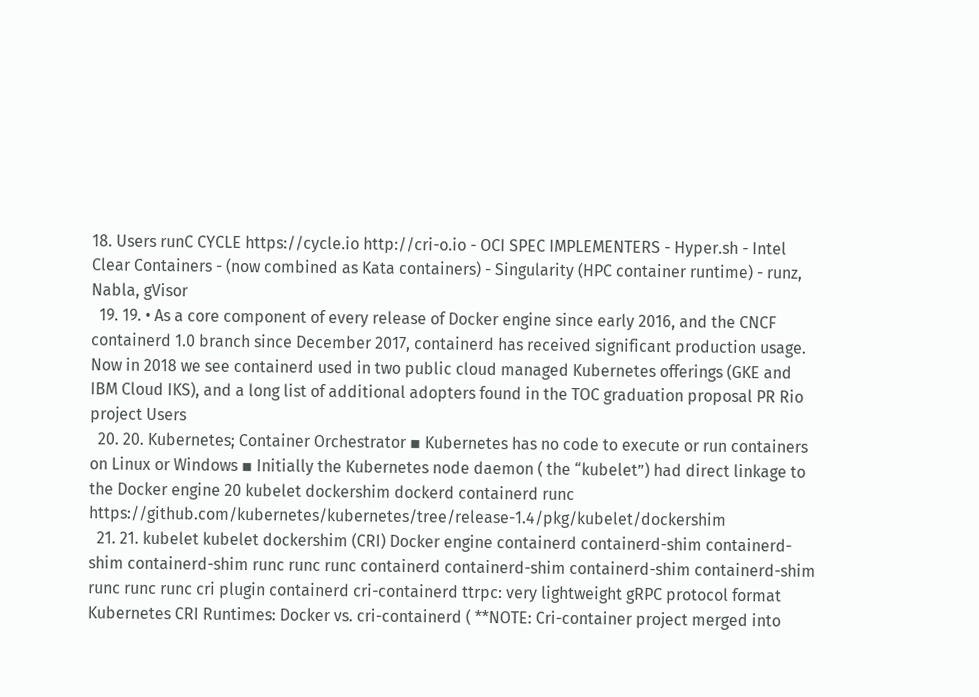18. Users runC CYCLE https://cycle.io http://cri-o.io - OCI SPEC IMPLEMENTERS - Hyper.sh - Intel Clear Containers - (now combined as Kata containers) - Singularity (HPC container runtime) - runz, Nabla, gVisor
  19. 19. • As a core component of every release of Docker engine since early 2016, and the CNCF containerd 1.0 branch since December 2017, containerd has received significant production usage. Now in 2018 we see containerd used in two public cloud managed Kubernetes offerings (GKE and IBM Cloud IKS), and a long list of additional adopters found in the TOC graduation proposal PR Rio project Users
  20. 20. Kubernetes; Container Orchestrator ▪ Kubernetes has no code to execute or run containers on Linux or Windows ▪ Initially the Kubernetes node daemon ( the “kubelet”) had direct linkage to the Docker engine 20 kubelet dockershim dockerd containerd runc https://github.com/kubernetes/kubernetes/tree/release-1.4/pkg/kubelet/dockershim
  21. 21. kubelet kubelet dockershim (CRI) Docker engine containerd containerd-shim containerd-shim containerd-shim runc runc runc containerd containerd-shim containerd-shim containerd-shim runc runc runc cri plugin containerd cri-containerd ttrpc: very lightweight gRPC protocol format Kubernetes CRI Runtimes: Docker vs. cri-containerd ( **NOTE: Cri-container project merged into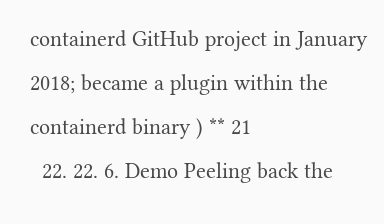containerd GitHub project in January 2018; became a plugin within the containerd binary ) ** 21
  22. 22. 6. Demo Peeling back the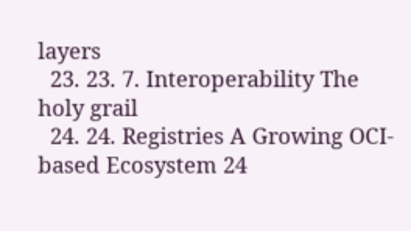layers
  23. 23. 7. Interoperability The holy grail
  24. 24. Registries A Growing OCI-based Ecosystem 24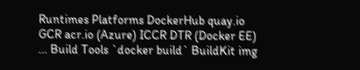Runtimes Platforms DockerHub quay.io GCR acr.io (Azure) ICCR DTR (Docker EE) ... Build Tools `docker build` BuildKit img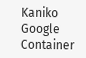Kaniko Google Container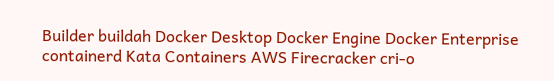Builder buildah Docker Desktop Docker Engine Docker Enterprise containerd Kata Containers AWS Firecracker cri-o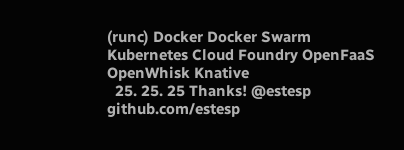(runc) Docker Docker Swarm Kubernetes Cloud Foundry OpenFaaS OpenWhisk Knative
  25. 25. 25 Thanks! @estesp github.com/estesp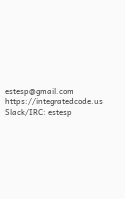estesp@gmail.com https://integratedcode.us Slack/IRC: estesp